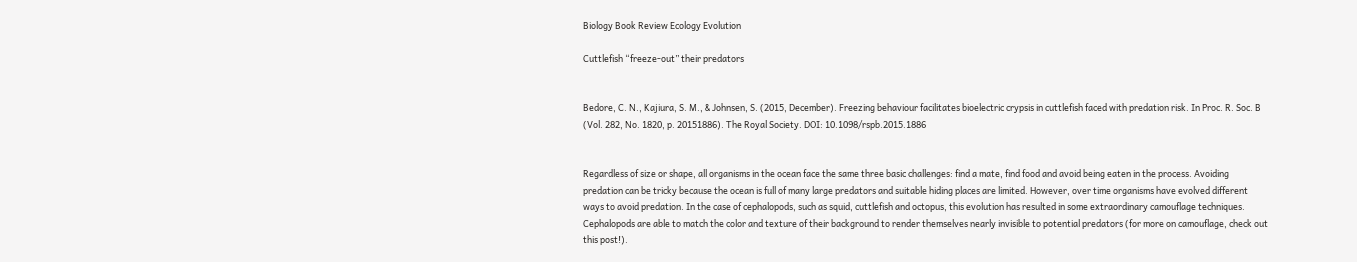Biology Book Review Ecology Evolution

Cuttlefish “freeze-out” their predators


Bedore, C. N., Kajiura, S. M., & Johnsen, S. (2015, December). Freezing behaviour facilitates bioelectric crypsis in cuttlefish faced with predation risk. In Proc. R. Soc. B (Vol. 282, No. 1820, p. 20151886). The Royal Society. DOI: 10.1098/rspb.2015.1886


Regardless of size or shape, all organisms in the ocean face the same three basic challenges: find a mate, find food and avoid being eaten in the process. Avoiding predation can be tricky because the ocean is full of many large predators and suitable hiding places are limited. However, over time organisms have evolved different ways to avoid predation. In the case of cephalopods, such as squid, cuttlefish and octopus, this evolution has resulted in some extraordinary camouflage techniques. Cephalopods are able to match the color and texture of their background to render themselves nearly invisible to potential predators (for more on camouflage, check out this post!).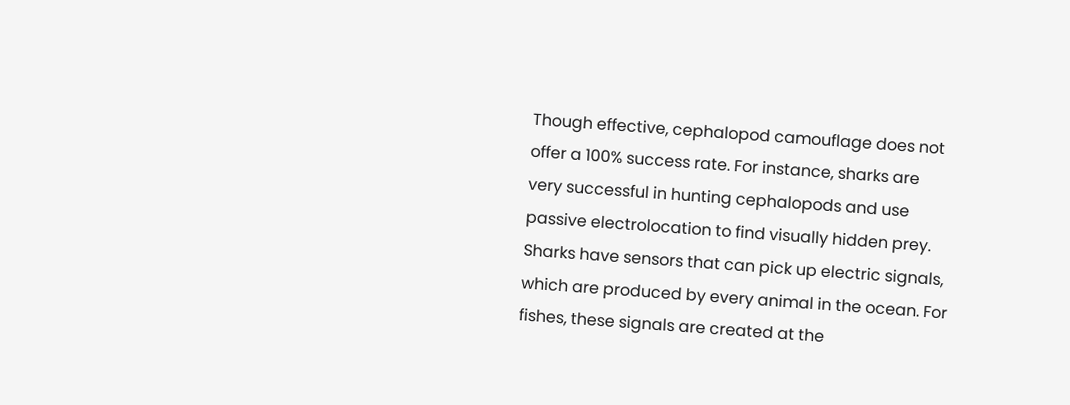Though effective, cephalopod camouflage does not offer a 100% success rate. For instance, sharks are very successful in hunting cephalopods and use passive electrolocation to find visually hidden prey. Sharks have sensors that can pick up electric signals, which are produced by every animal in the ocean. For fishes, these signals are created at the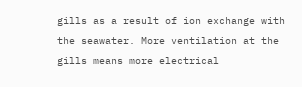gills as a result of ion exchange with the seawater. More ventilation at the gills means more electrical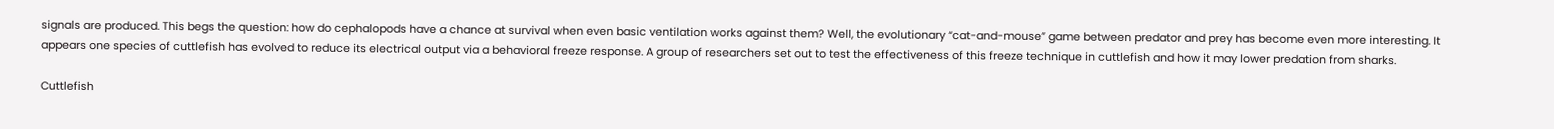signals are produced. This begs the question: how do cephalopods have a chance at survival when even basic ventilation works against them? Well, the evolutionary “cat-and-mouse” game between predator and prey has become even more interesting. It appears one species of cuttlefish has evolved to reduce its electrical output via a behavioral freeze response. A group of researchers set out to test the effectiveness of this freeze technique in cuttlefish and how it may lower predation from sharks.

Cuttlefish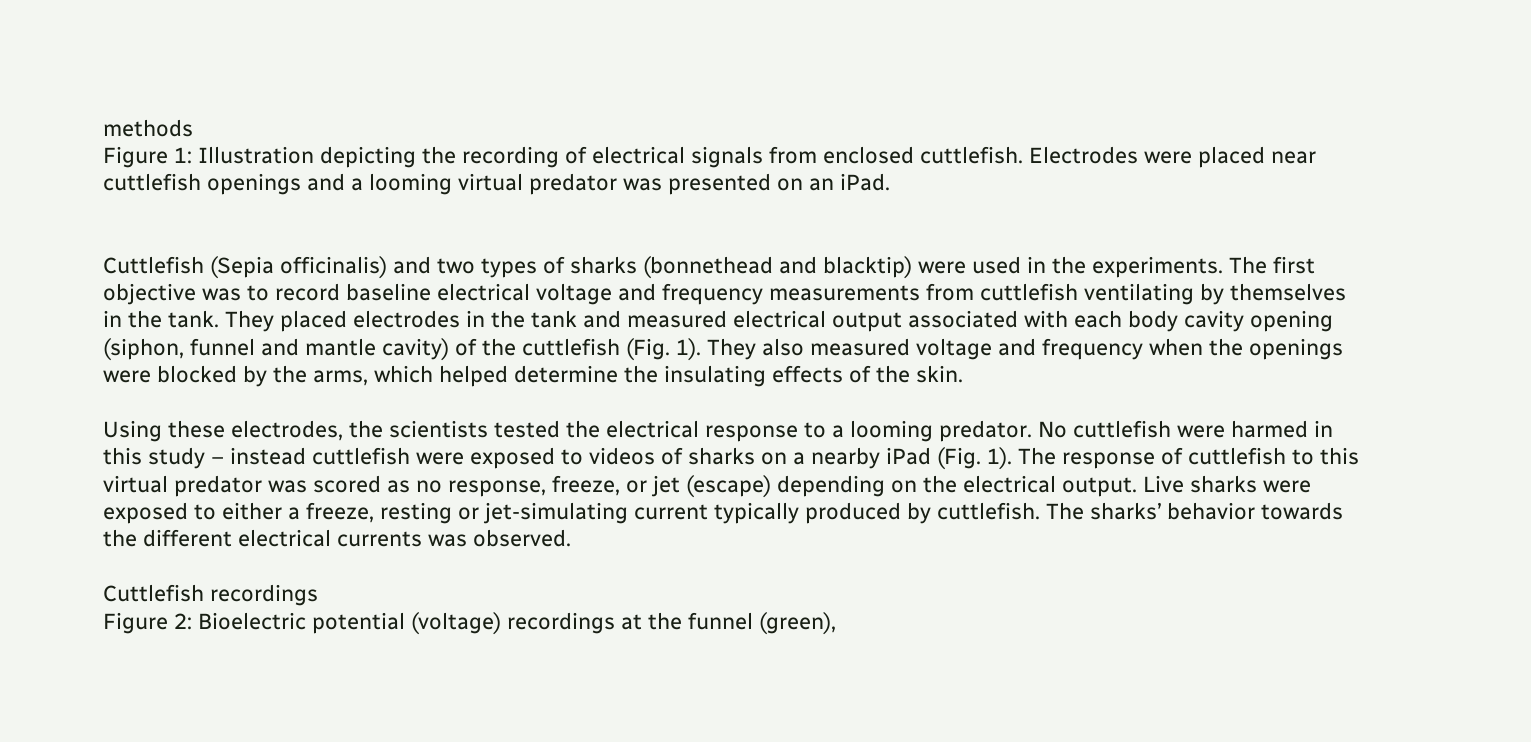methods
Figure 1: Illustration depicting the recording of electrical signals from enclosed cuttlefish. Electrodes were placed near cuttlefish openings and a looming virtual predator was presented on an iPad.


Cuttlefish (Sepia officinalis) and two types of sharks (bonnethead and blacktip) were used in the experiments. The first objective was to record baseline electrical voltage and frequency measurements from cuttlefish ventilating by themselves in the tank. They placed electrodes in the tank and measured electrical output associated with each body cavity opening (siphon, funnel and mantle cavity) of the cuttlefish (Fig. 1). They also measured voltage and frequency when the openings were blocked by the arms, which helped determine the insulating effects of the skin.

Using these electrodes, the scientists tested the electrical response to a looming predator. No cuttlefish were harmed in this study – instead cuttlefish were exposed to videos of sharks on a nearby iPad (Fig. 1). The response of cuttlefish to this virtual predator was scored as no response, freeze, or jet (escape) depending on the electrical output. Live sharks were exposed to either a freeze, resting or jet-simulating current typically produced by cuttlefish. The sharks’ behavior towards the different electrical currents was observed.

Cuttlefish recordings
Figure 2: Bioelectric potential (voltage) recordings at the funnel (green),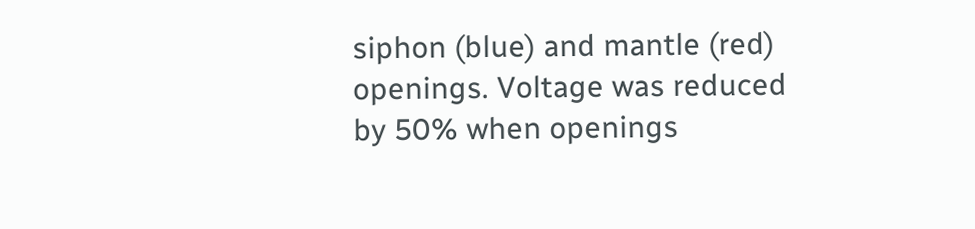siphon (blue) and mantle (red) openings. Voltage was reduced by 50% when openings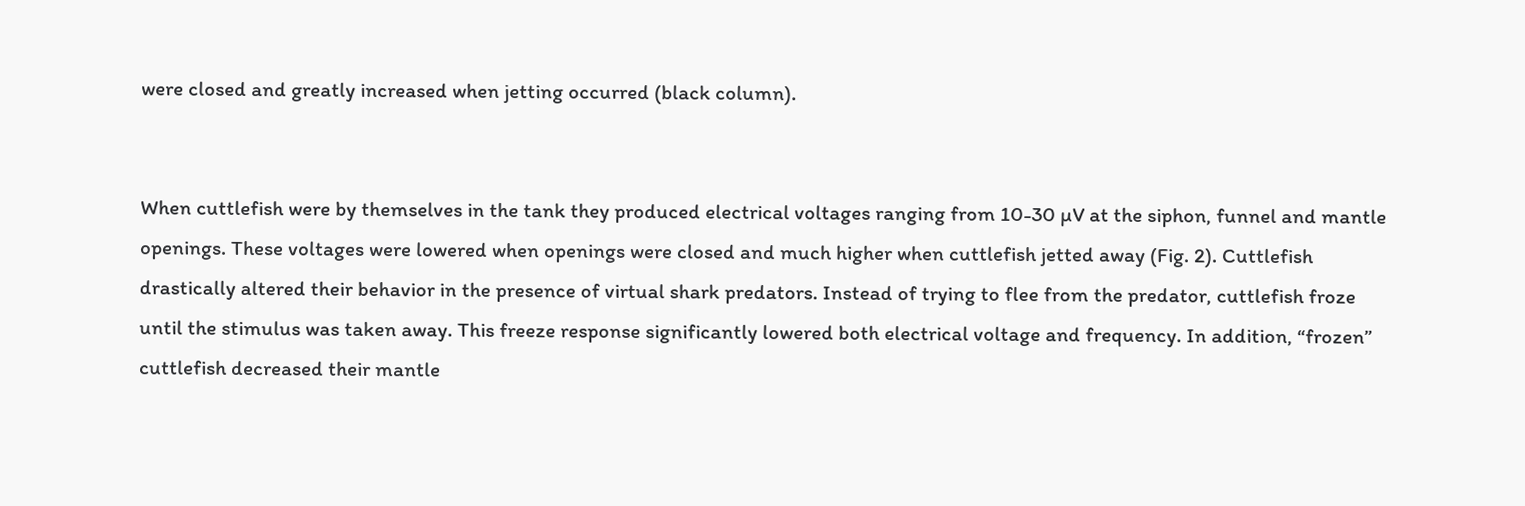were closed and greatly increased when jetting occurred (black column).


When cuttlefish were by themselves in the tank they produced electrical voltages ranging from 10-30 µV at the siphon, funnel and mantle openings. These voltages were lowered when openings were closed and much higher when cuttlefish jetted away (Fig. 2). Cuttlefish drastically altered their behavior in the presence of virtual shark predators. Instead of trying to flee from the predator, cuttlefish froze until the stimulus was taken away. This freeze response significantly lowered both electrical voltage and frequency. In addition, “frozen” cuttlefish decreased their mantle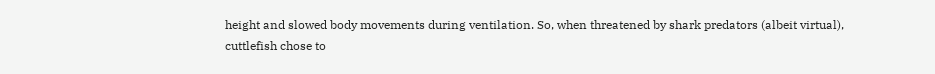height and slowed body movements during ventilation. So, when threatened by shark predators (albeit virtual), cuttlefish chose to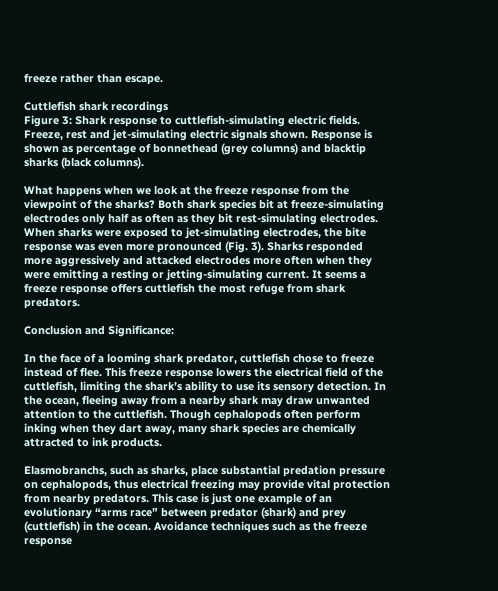freeze rather than escape.

Cuttlefish shark recordings
Figure 3: Shark response to cuttlefish-simulating electric fields. Freeze, rest and jet-simulating electric signals shown. Response is shown as percentage of bonnethead (grey columns) and blacktip sharks (black columns).

What happens when we look at the freeze response from the viewpoint of the sharks? Both shark species bit at freeze-simulating electrodes only half as often as they bit rest-simulating electrodes. When sharks were exposed to jet-simulating electrodes, the bite response was even more pronounced (Fig. 3). Sharks responded more aggressively and attacked electrodes more often when they were emitting a resting or jetting-simulating current. It seems a freeze response offers cuttlefish the most refuge from shark predators.

Conclusion and Significance:

In the face of a looming shark predator, cuttlefish chose to freeze instead of flee. This freeze response lowers the electrical field of the cuttlefish, limiting the shark’s ability to use its sensory detection. In the ocean, fleeing away from a nearby shark may draw unwanted attention to the cuttlefish. Though cephalopods often perform inking when they dart away, many shark species are chemically attracted to ink products.

Elasmobranchs, such as sharks, place substantial predation pressure on cephalopods, thus electrical freezing may provide vital protection from nearby predators. This case is just one example of an evolutionary “arms race” between predator (shark) and prey (cuttlefish) in the ocean. Avoidance techniques such as the freeze response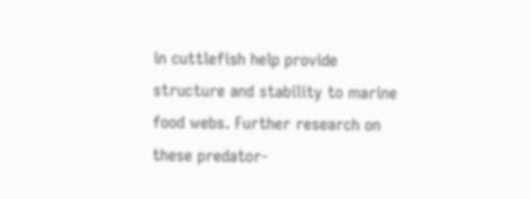in cuttlefish help provide structure and stability to marine food webs. Further research on these predator-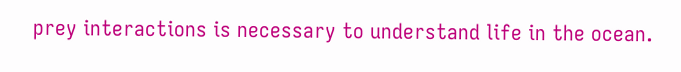prey interactions is necessary to understand life in the ocean.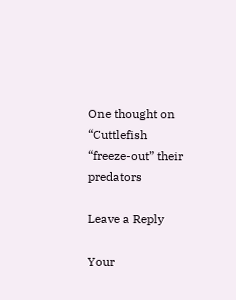One thought on “Cuttlefish “freeze-out” their predators

Leave a Reply

Your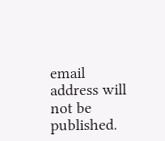email address will not be published.